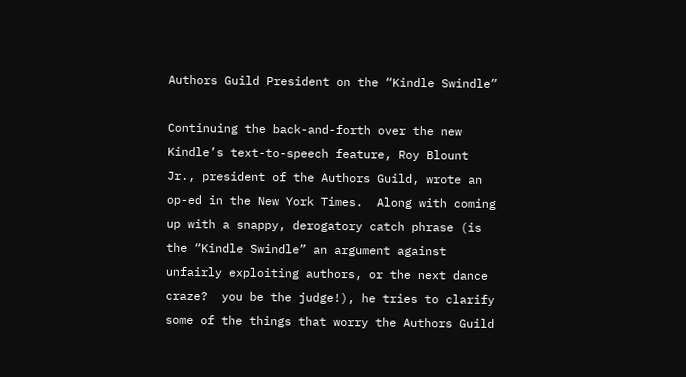Authors Guild President on the “Kindle Swindle”

Continuing the back-and-forth over the new Kindle’s text-to-speech feature, Roy Blount Jr., president of the Authors Guild, wrote an op-ed in the New York Times.  Along with coming up with a snappy, derogatory catch phrase (is the “Kindle Swindle” an argument against unfairly exploiting authors, or the next dance craze?  you be the judge!), he tries to clarify some of the things that worry the Authors Guild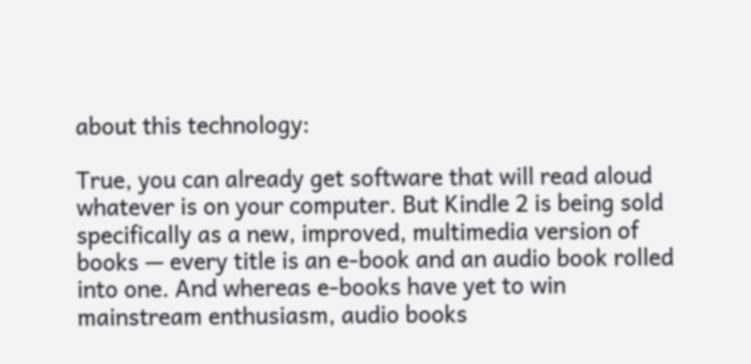about this technology:

True, you can already get software that will read aloud whatever is on your computer. But Kindle 2 is being sold specifically as a new, improved, multimedia version of books — every title is an e-book and an audio book rolled into one. And whereas e-books have yet to win mainstream enthusiasm, audio books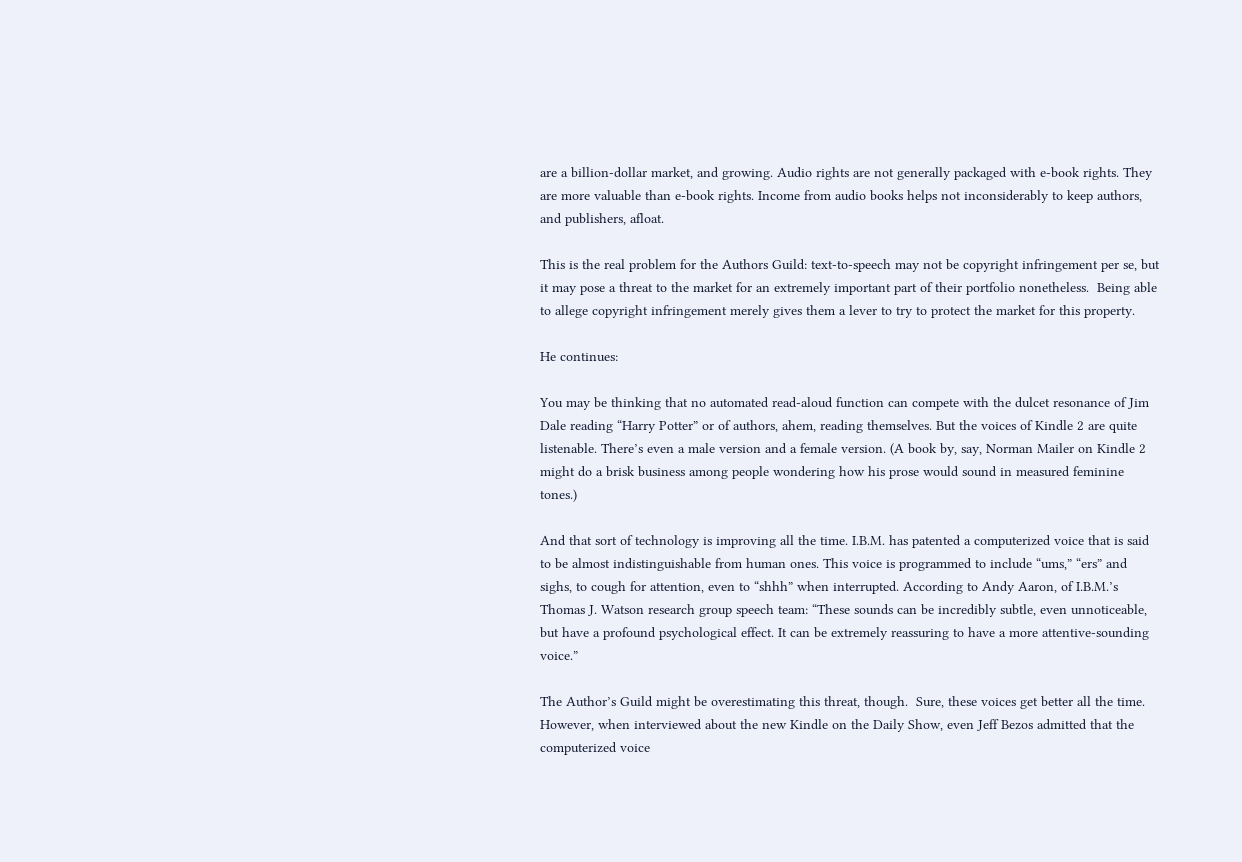are a billion-dollar market, and growing. Audio rights are not generally packaged with e-book rights. They are more valuable than e-book rights. Income from audio books helps not inconsiderably to keep authors, and publishers, afloat.

This is the real problem for the Authors Guild: text-to-speech may not be copyright infringement per se, but it may pose a threat to the market for an extremely important part of their portfolio nonetheless.  Being able to allege copyright infringement merely gives them a lever to try to protect the market for this property.

He continues:

You may be thinking that no automated read-aloud function can compete with the dulcet resonance of Jim Dale reading “Harry Potter” or of authors, ahem, reading themselves. But the voices of Kindle 2 are quite listenable. There’s even a male version and a female version. (A book by, say, Norman Mailer on Kindle 2 might do a brisk business among people wondering how his prose would sound in measured feminine tones.)

And that sort of technology is improving all the time. I.B.M. has patented a computerized voice that is said to be almost indistinguishable from human ones. This voice is programmed to include “ums,” “ers” and sighs, to cough for attention, even to “shhh” when interrupted. According to Andy Aaron, of I.B.M.’s Thomas J. Watson research group speech team: “These sounds can be incredibly subtle, even unnoticeable, but have a profound psychological effect. It can be extremely reassuring to have a more attentive-sounding voice.”

The Author’s Guild might be overestimating this threat, though.  Sure, these voices get better all the time.  However, when interviewed about the new Kindle on the Daily Show, even Jeff Bezos admitted that the computerized voice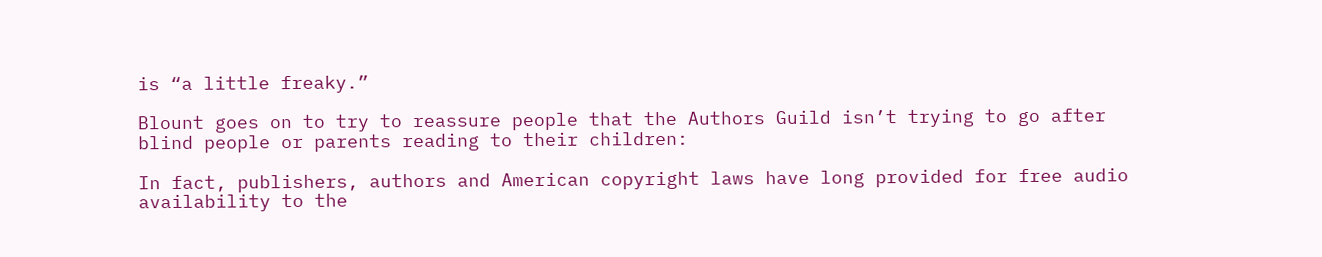is “a little freaky.”

Blount goes on to try to reassure people that the Authors Guild isn’t trying to go after blind people or parents reading to their children:

In fact, publishers, authors and American copyright laws have long provided for free audio availability to the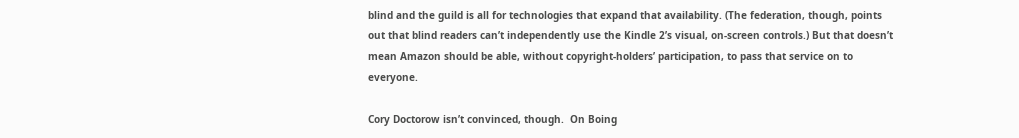blind and the guild is all for technologies that expand that availability. (The federation, though, points out that blind readers can’t independently use the Kindle 2’s visual, on-screen controls.) But that doesn’t mean Amazon should be able, without copyright-holders’ participation, to pass that service on to everyone.

Cory Doctorow isn’t convinced, though.  On Boing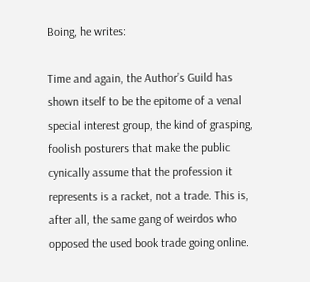Boing, he writes:

Time and again, the Author’s Guild has shown itself to be the epitome of a venal special interest group, the kind of grasping, foolish posturers that make the public cynically assume that the profession it represents is a racket, not a trade. This is, after all, the same gang of weirdos who opposed the used book trade going online.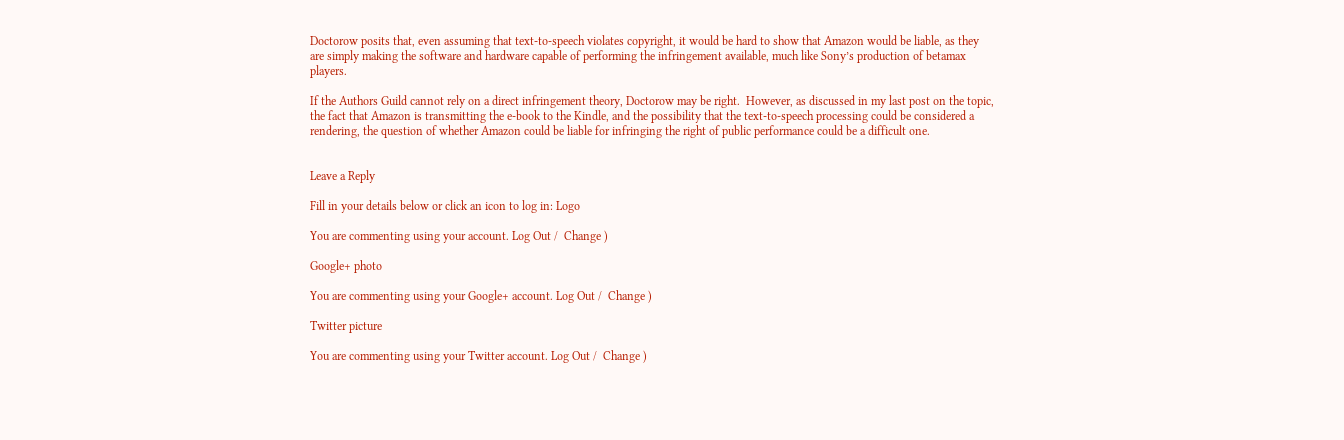Doctorow posits that, even assuming that text-to-speech violates copyright, it would be hard to show that Amazon would be liable, as they are simply making the software and hardware capable of performing the infringement available, much like Sony’s production of betamax players.

If the Authors Guild cannot rely on a direct infringement theory, Doctorow may be right.  However, as discussed in my last post on the topic, the fact that Amazon is transmitting the e-book to the Kindle, and the possibility that the text-to-speech processing could be considered a rendering, the question of whether Amazon could be liable for infringing the right of public performance could be a difficult one.


Leave a Reply

Fill in your details below or click an icon to log in: Logo

You are commenting using your account. Log Out /  Change )

Google+ photo

You are commenting using your Google+ account. Log Out /  Change )

Twitter picture

You are commenting using your Twitter account. Log Out /  Change )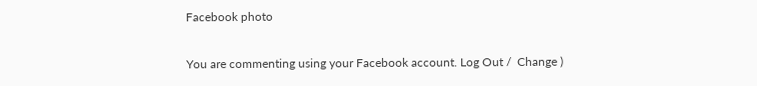Facebook photo

You are commenting using your Facebook account. Log Out /  Change )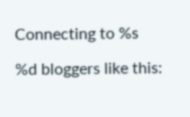Connecting to %s

%d bloggers like this: